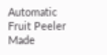Automatic Fruit Peeler Made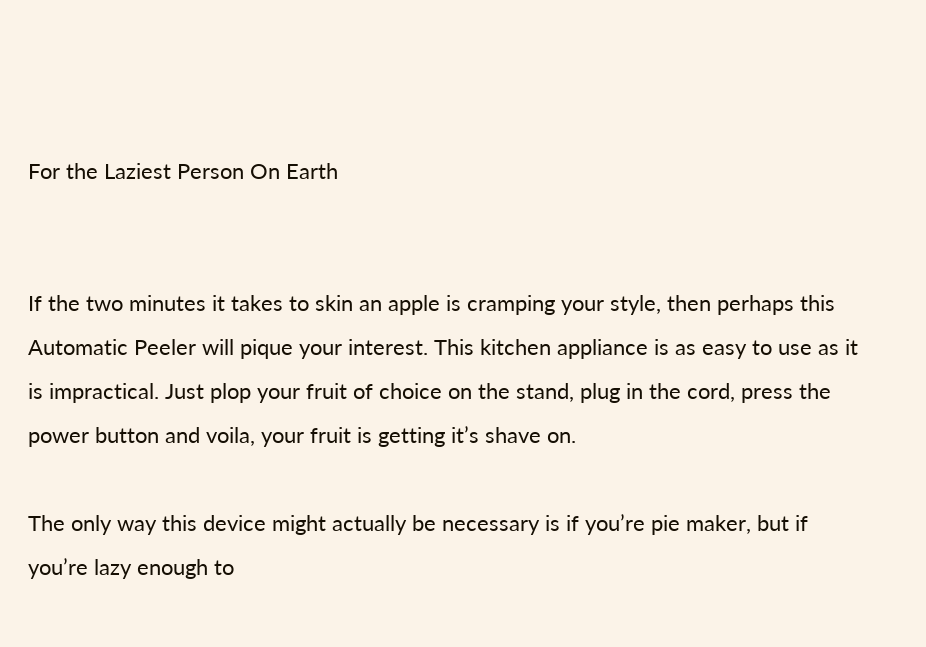For the Laziest Person On Earth


If the two minutes it takes to skin an apple is cramping your style, then perhaps this Automatic Peeler will pique your interest. This kitchen appliance is as easy to use as it is impractical. Just plop your fruit of choice on the stand, plug in the cord, press the power button and voila, your fruit is getting it’s shave on.

The only way this device might actually be necessary is if you’re pie maker, but if you’re lazy enough to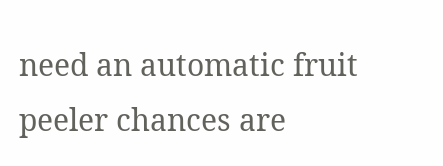need an automatic fruit peeler chances are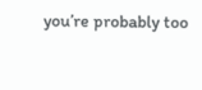you’re probably too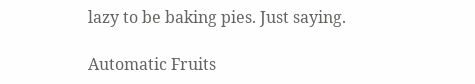lazy to be baking pies. Just saying.

Automatic Fruits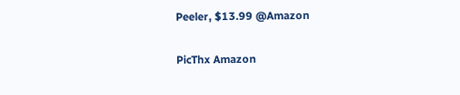Peeler, $13.99 @Amazon

PicThx Amazon